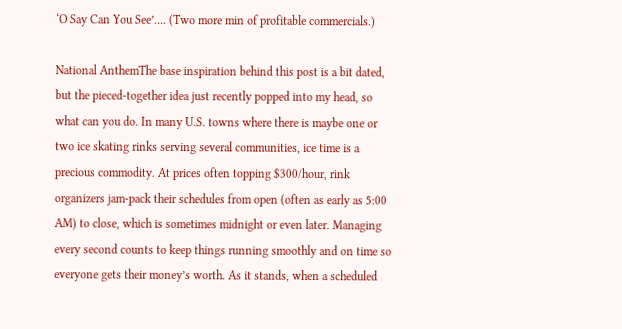‘O Say Can You See’…. (Two more min of profitable commercials.)

National AnthemThe base inspiration behind this post is a bit dated, but the pieced-together idea just recently popped into my head, so what can you do. In many U.S. towns where there is maybe one or two ice skating rinks serving several communities, ice time is a precious commodity. At prices often topping $300/hour, rink organizers jam-pack their schedules from open (often as early as 5:00 AM) to close, which is sometimes midnight or even later. Managing every second counts to keep things running smoothly and on time so everyone gets their money’s worth. As it stands, when a scheduled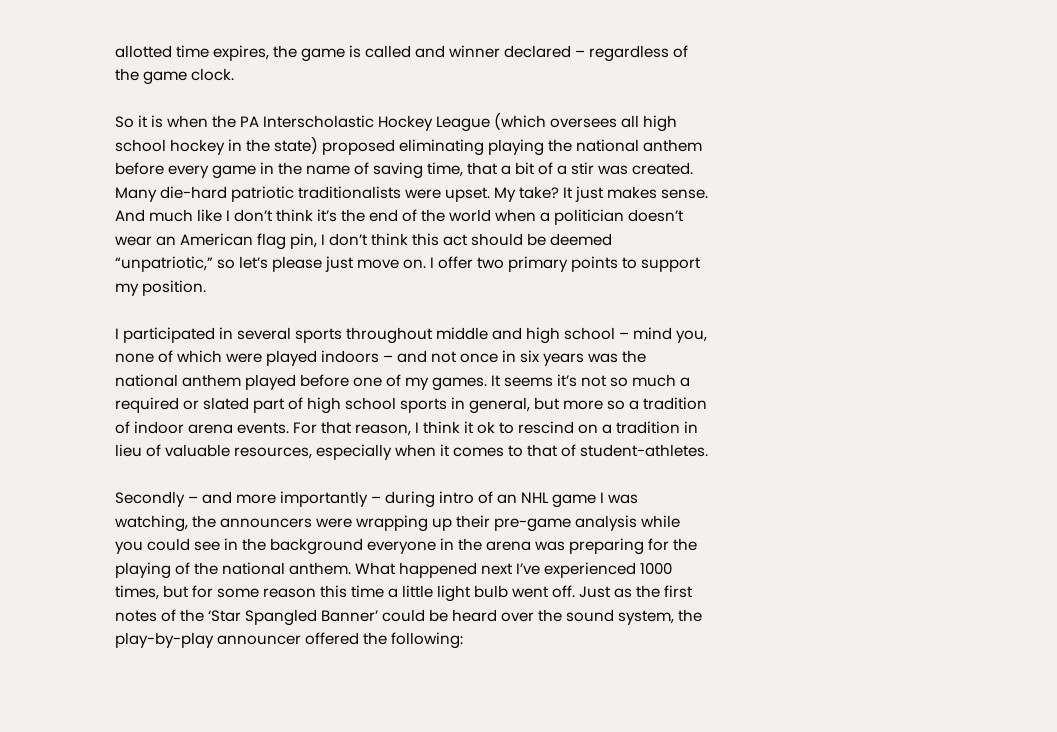allotted time expires, the game is called and winner declared – regardless of the game clock.

So it is when the PA Interscholastic Hockey League (which oversees all high school hockey in the state) proposed eliminating playing the national anthem before every game in the name of saving time, that a bit of a stir was created. Many die-hard patriotic traditionalists were upset. My take? It just makes sense. And much like I don’t think it’s the end of the world when a politician doesn’t wear an American flag pin, I don’t think this act should be deemed “unpatriotic,” so let’s please just move on. I offer two primary points to support my position.

I participated in several sports throughout middle and high school – mind you, none of which were played indoors – and not once in six years was the national anthem played before one of my games. It seems it’s not so much a required or slated part of high school sports in general, but more so a tradition of indoor arena events. For that reason, I think it ok to rescind on a tradition in lieu of valuable resources, especially when it comes to that of student-athletes.

Secondly – and more importantly – during intro of an NHL game I was watching, the announcers were wrapping up their pre-game analysis while you could see in the background everyone in the arena was preparing for the playing of the national anthem. What happened next I’ve experienced 1000 times, but for some reason this time a little light bulb went off. Just as the first notes of the ‘Star Spangled Banner’ could be heard over the sound system, the play-by-play announcer offered the following: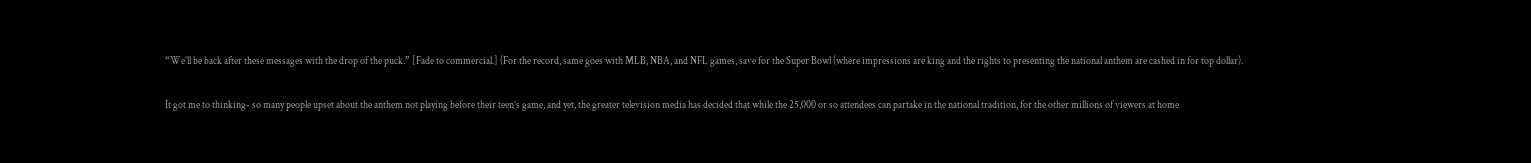“We’ll be back after these messages with the drop of the puck.” [Fade to commercial.] (For the record, same goes with MLB, NBA, and NFL games, save for the Super Bowl (where impressions are king and the rights to presenting the national anthem are cashed in for top dollar).

It got me to thinking- so many people upset about the anthem not playing before their teen’s game, and yet, the greater television media has decided that while the 25,000 or so attendees can partake in the national tradition, for the other millions of viewers at home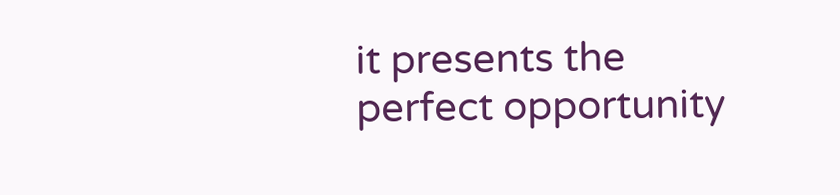it presents the perfect opportunity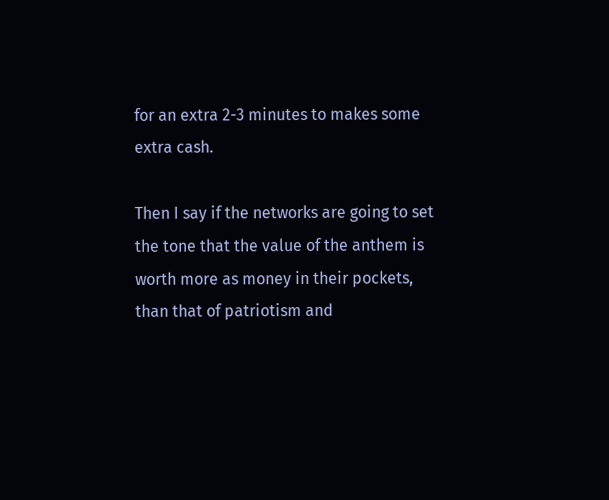for an extra 2-3 minutes to makes some extra cash.

Then I say if the networks are going to set the tone that the value of the anthem is worth more as money in their pockets, than that of patriotism and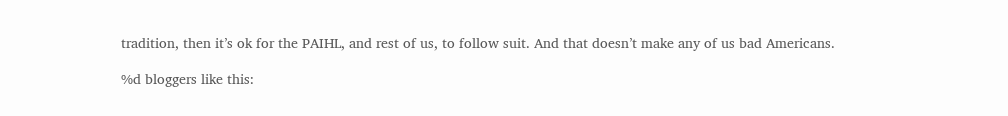tradition, then it’s ok for the PAIHL, and rest of us, to follow suit. And that doesn’t make any of us bad Americans.

%d bloggers like this: